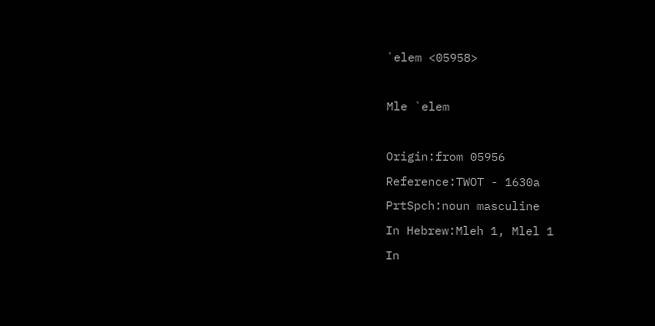`elem <05958>

Mle `elem

Origin:from 05956
Reference:TWOT - 1630a
PrtSpch:noun masculine
In Hebrew:Mleh 1, Mlel 1
In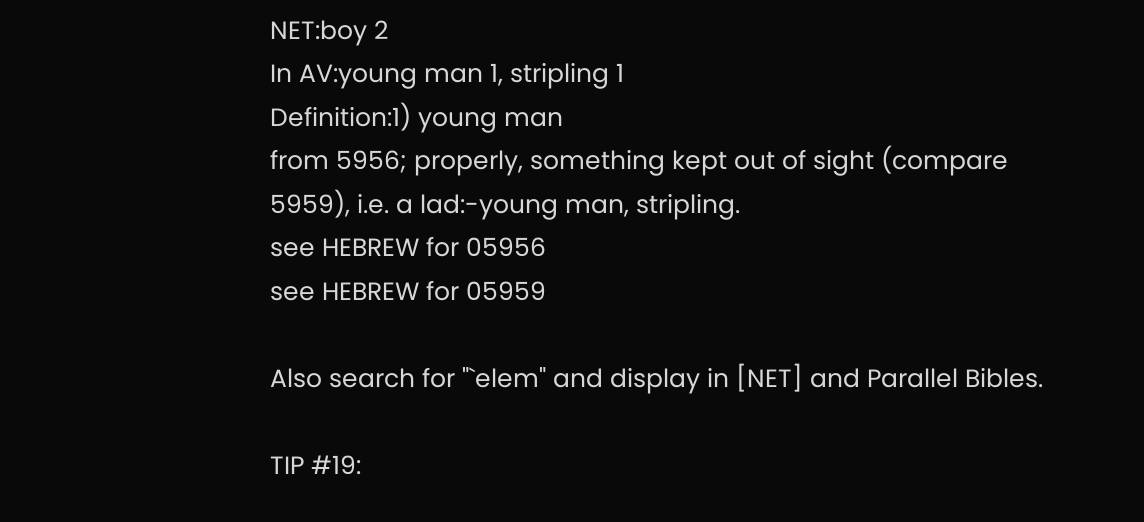NET:boy 2
In AV:young man 1, stripling 1
Definition:1) young man
from 5956; properly, something kept out of sight (compare
5959), i.e. a lad:-young man, stripling.
see HEBREW for 05956
see HEBREW for 05959

Also search for "`elem" and display in [NET] and Parallel Bibles.

TIP #19: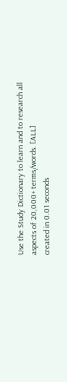Use the Study Dictionary to learn and to research all aspects of 20,000+ terms/words. [ALL]
created in 0.01 seconds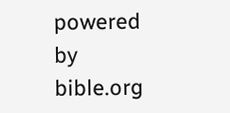powered by bible.org